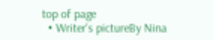top of page
  • Writer's pictureBy Nina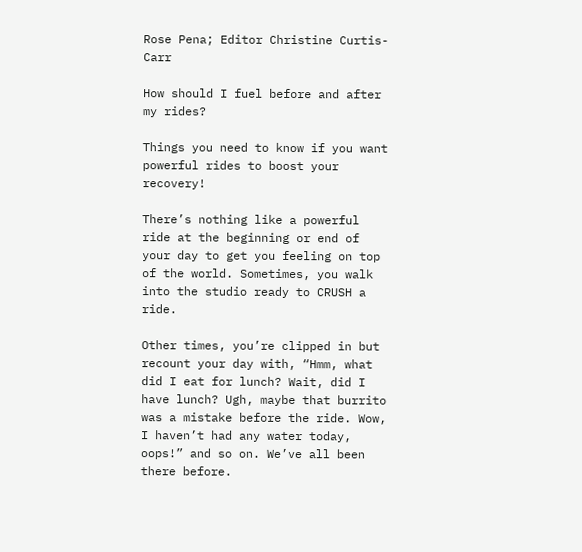Rose Pena; Editor Christine Curtis-Carr

How should I fuel before and after my rides?

Things you need to know if you want powerful rides to boost your recovery!

There’s nothing like a powerful ride at the beginning or end of your day to get you feeling on top of the world. Sometimes, you walk into the studio ready to CRUSH a ride.

Other times, you’re clipped in but recount your day with, “Hmm, what did I eat for lunch? Wait, did I have lunch? Ugh, maybe that burrito was a mistake before the ride. Wow, I haven’t had any water today, oops!” and so on. We’ve all been there before.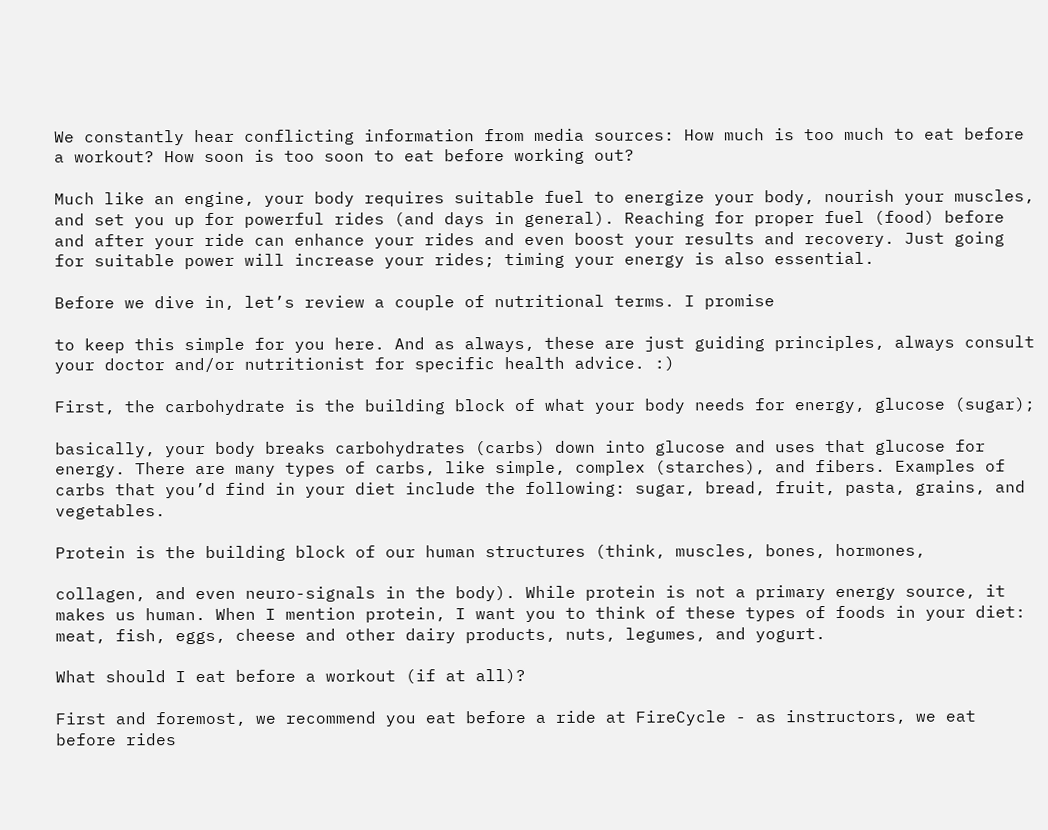We constantly hear conflicting information from media sources: How much is too much to eat before a workout? How soon is too soon to eat before working out?

Much like an engine, your body requires suitable fuel to energize your body, nourish your muscles, and set you up for powerful rides (and days in general). Reaching for proper fuel (food) before and after your ride can enhance your rides and even boost your results and recovery. Just going for suitable power will increase your rides; timing your energy is also essential.

Before we dive in, let’s review a couple of nutritional terms. I promise

to keep this simple for you here. And as always, these are just guiding principles, always consult your doctor and/or nutritionist for specific health advice. :)

First, the carbohydrate is the building block of what your body needs for energy, glucose (sugar);

basically, your body breaks carbohydrates (carbs) down into glucose and uses that glucose for energy. There are many types of carbs, like simple, complex (starches), and fibers. Examples of carbs that you’d find in your diet include the following: sugar, bread, fruit, pasta, grains, and vegetables.

Protein is the building block of our human structures (think, muscles, bones, hormones,

collagen, and even neuro-signals in the body). While protein is not a primary energy source, it makes us human. When I mention protein, I want you to think of these types of foods in your diet: meat, fish, eggs, cheese and other dairy products, nuts, legumes, and yogurt.

What should I eat before a workout (if at all)?

First and foremost, we recommend you eat before a ride at FireCycle - as instructors, we eat before rides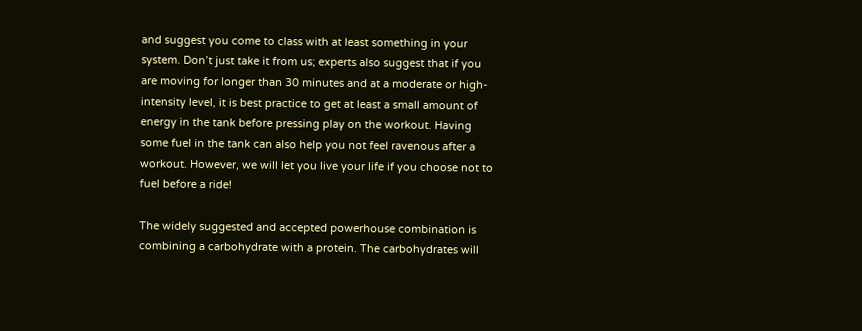and suggest you come to class with at least something in your system. Don’t just take it from us; experts also suggest that if you are moving for longer than 30 minutes and at a moderate or high-intensity level, it is best practice to get at least a small amount of energy in the tank before pressing play on the workout. Having some fuel in the tank can also help you not feel ravenous after a workout. However, we will let you live your life if you choose not to fuel before a ride!

The widely suggested and accepted powerhouse combination is combining a carbohydrate with a protein. The carbohydrates will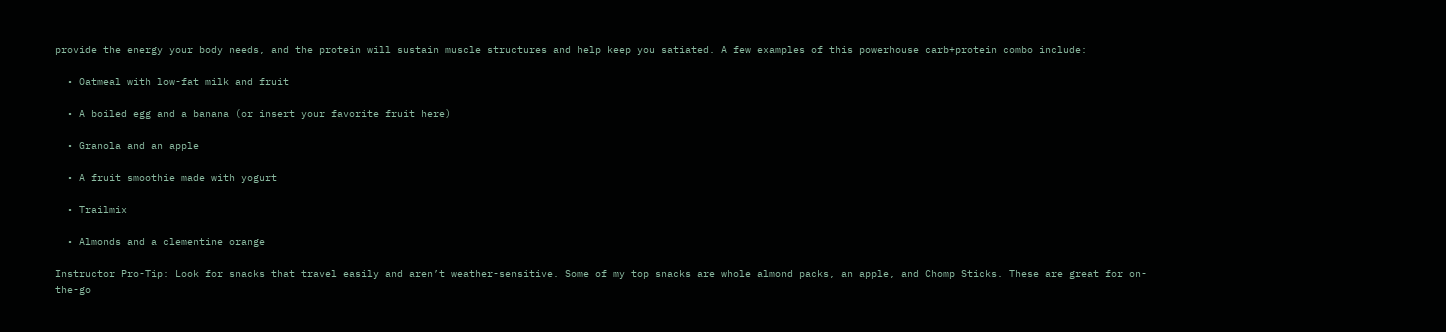provide the energy your body needs, and the protein will sustain muscle structures and help keep you satiated. A few examples of this powerhouse carb+protein combo include:

  • Oatmeal with low-fat milk and fruit

  • A boiled egg and a banana (or insert your favorite fruit here)

  • Granola and an apple

  • A fruit smoothie made with yogurt

  • Trailmix

  • Almonds and a clementine orange

Instructor Pro-Tip: Look for snacks that travel easily and aren’t weather-sensitive. Some of my top snacks are whole almond packs, an apple, and Chomp Sticks. These are great for on-the-go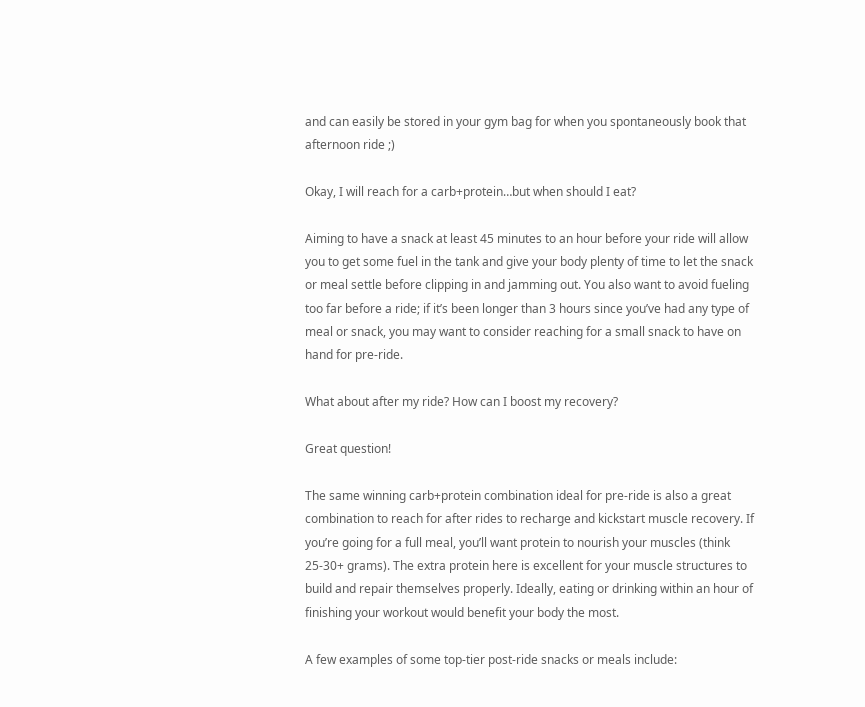and can easily be stored in your gym bag for when you spontaneously book that afternoon ride ;)

Okay, I will reach for a carb+protein…but when should I eat?

Aiming to have a snack at least 45 minutes to an hour before your ride will allow you to get some fuel in the tank and give your body plenty of time to let the snack or meal settle before clipping in and jamming out. You also want to avoid fueling too far before a ride; if it’s been longer than 3 hours since you’ve had any type of meal or snack, you may want to consider reaching for a small snack to have on hand for pre-ride.

What about after my ride? How can I boost my recovery?

Great question!

The same winning carb+protein combination ideal for pre-ride is also a great combination to reach for after rides to recharge and kickstart muscle recovery. If you’re going for a full meal, you’ll want protein to nourish your muscles (think 25-30+ grams). The extra protein here is excellent for your muscle structures to build and repair themselves properly. Ideally, eating or drinking within an hour of finishing your workout would benefit your body the most.

A few examples of some top-tier post-ride snacks or meals include: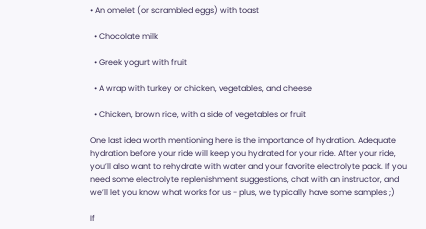• An omelet (or scrambled eggs) with toast

  • Chocolate milk

  • Greek yogurt with fruit

  • A wrap with turkey or chicken, vegetables, and cheese

  • Chicken, brown rice, with a side of vegetables or fruit

One last idea worth mentioning here is the importance of hydration. Adequate hydration before your ride will keep you hydrated for your ride. After your ride, you’ll also want to rehydrate with water and your favorite electrolyte pack. If you need some electrolyte replenishment suggestions, chat with an instructor, and we’ll let you know what works for us - plus, we typically have some samples ;)

If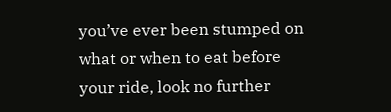you’ve ever been stumped on what or when to eat before your ride, look no further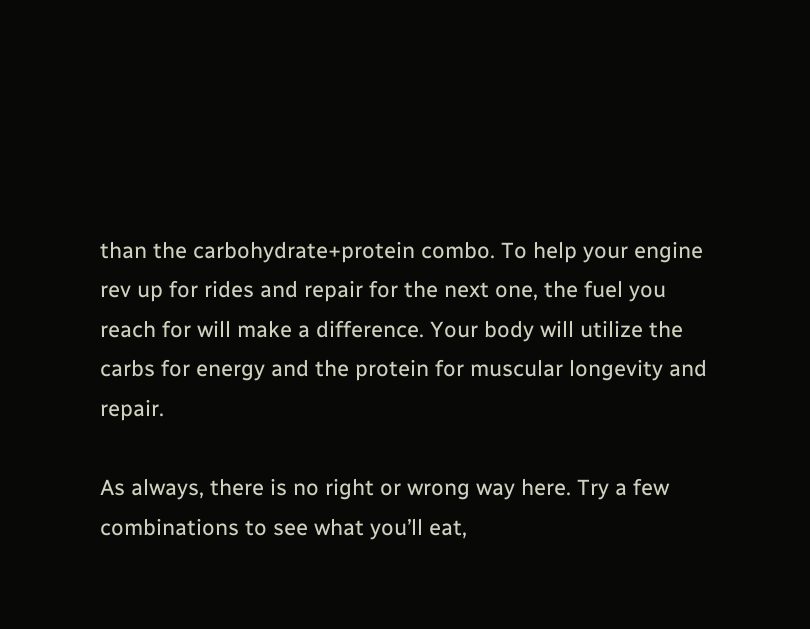than the carbohydrate+protein combo. To help your engine rev up for rides and repair for the next one, the fuel you reach for will make a difference. Your body will utilize the carbs for energy and the protein for muscular longevity and repair.

As always, there is no right or wrong way here. Try a few combinations to see what you’ll eat,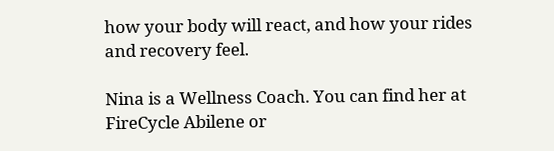how your body will react, and how your rides and recovery feel.

Nina is a Wellness Coach. You can find her at FireCycle Abilene or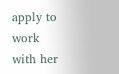apply to work with her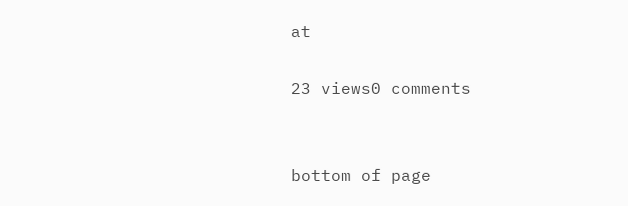at

23 views0 comments


bottom of page